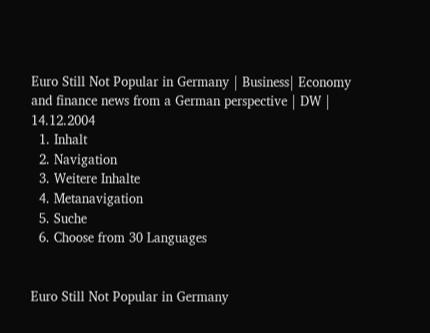Euro Still Not Popular in Germany | Business| Economy and finance news from a German perspective | DW | 14.12.2004
  1. Inhalt
  2. Navigation
  3. Weitere Inhalte
  4. Metanavigation
  5. Suche
  6. Choose from 30 Languages


Euro Still Not Popular in Germany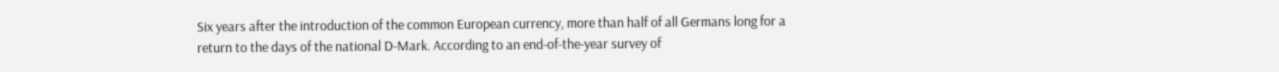Six years after the introduction of the common European currency, more than half of all Germans long for a return to the days of the national D-Mark. According to an end-of-the-year survey of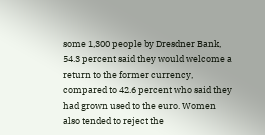some 1,300 people by Dresdner Bank, 54.3 percent said they would welcome a return to the former currency, compared to 42.6 percent who said they had grown used to the euro. Women also tended to reject the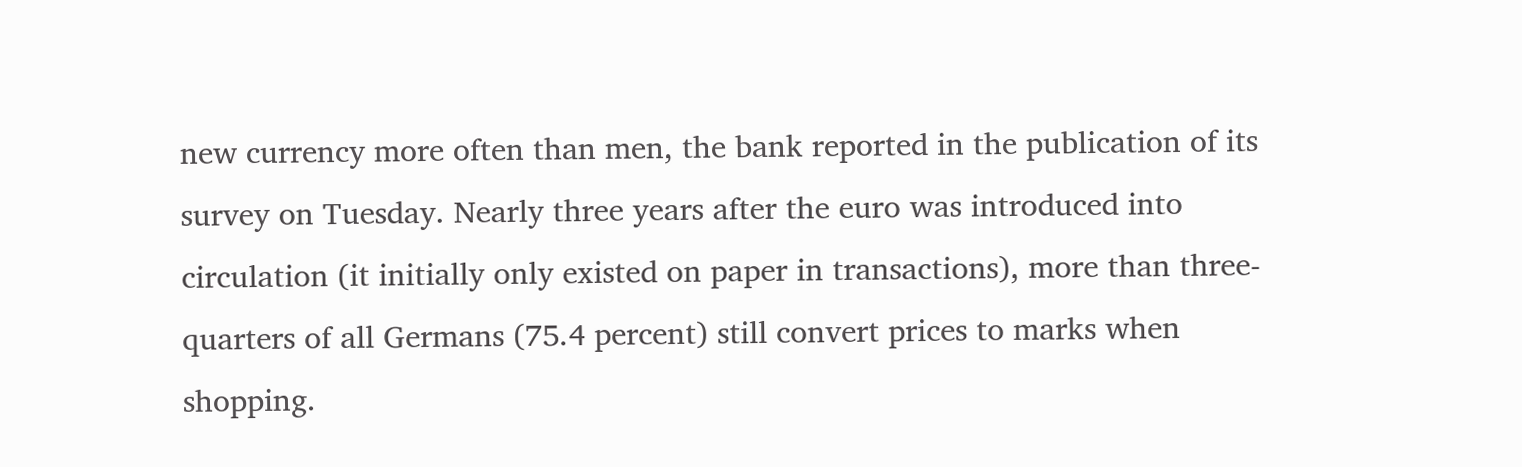new currency more often than men, the bank reported in the publication of its survey on Tuesday. Nearly three years after the euro was introduced into circulation (it initially only existed on paper in transactions), more than three-quarters of all Germans (75.4 percent) still convert prices to marks when shopping.